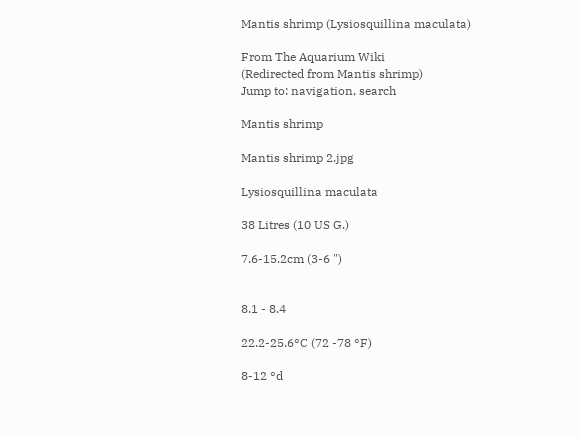Mantis shrimp (Lysiosquillina maculata)

From The Aquarium Wiki
(Redirected from Mantis shrimp)
Jump to: navigation, search

Mantis shrimp

Mantis shrimp 2.jpg

Lysiosquillina maculata

38 Litres (10 US G.)

7.6-15.2cm (3-6 ")


8.1 - 8.4

22.2-25.6°C (72 -78 °F)

8-12 °d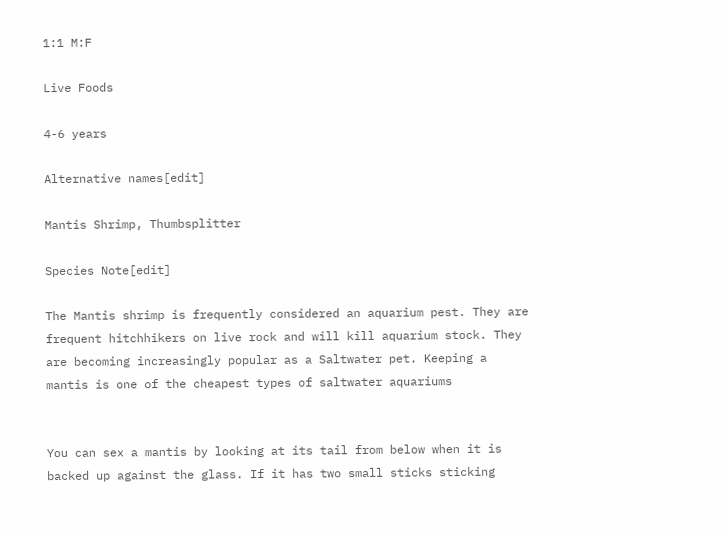1:1 M:F

Live Foods

4-6 years

Alternative names[edit]

Mantis Shrimp, Thumbsplitter

Species Note[edit]

The Mantis shrimp is frequently considered an aquarium pest. They are frequent hitchhikers on live rock and will kill aquarium stock. They are becoming increasingly popular as a Saltwater pet. Keeping a mantis is one of the cheapest types of saltwater aquariums


You can sex a mantis by looking at its tail from below when it is backed up against the glass. If it has two small sticks sticking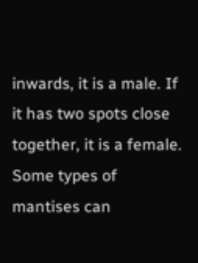inwards, it is a male. If it has two spots close together, it is a female. Some types of mantises can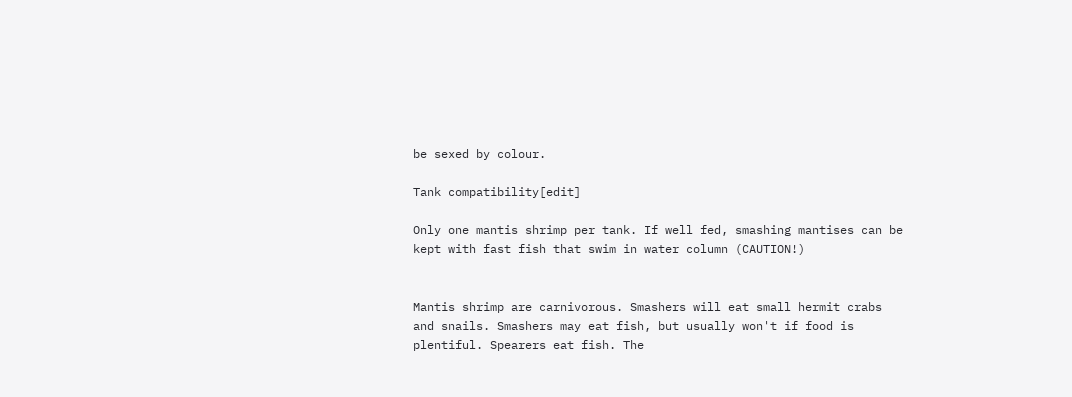be sexed by colour.

Tank compatibility[edit]

Only one mantis shrimp per tank. If well fed, smashing mantises can be kept with fast fish that swim in water column (CAUTION!)


Mantis shrimp are carnivorous. Smashers will eat small hermit crabs and snails. Smashers may eat fish, but usually won't if food is plentiful. Spearers eat fish. The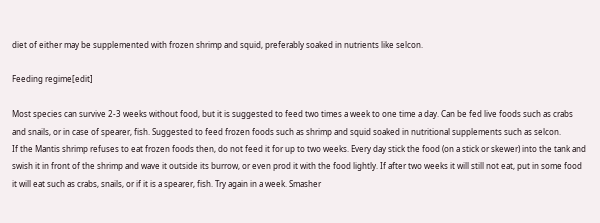diet of either may be supplemented with frozen shrimp and squid, preferably soaked in nutrients like selcon.

Feeding regime[edit]

Most species can survive 2-3 weeks without food, but it is suggested to feed two times a week to one time a day. Can be fed live foods such as crabs and snails, or in case of spearer, fish. Suggested to feed frozen foods such as shrimp and squid soaked in nutritional supplements such as selcon.
If the Mantis shrimp refuses to eat frozen foods then, do not feed it for up to two weeks. Every day stick the food (on a stick or skewer) into the tank and swish it in front of the shrimp and wave it outside its burrow, or even prod it with the food lightly. If after two weeks it will still not eat, put in some food it will eat such as crabs, snails, or if it is a spearer, fish. Try again in a week. Smasher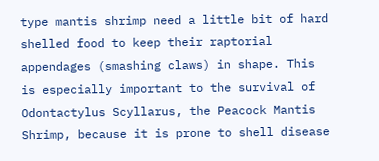type mantis shrimp need a little bit of hard shelled food to keep their raptorial appendages (smashing claws) in shape. This is especially important to the survival of Odontactylus Scyllarus, the Peacock Mantis Shrimp, because it is prone to shell disease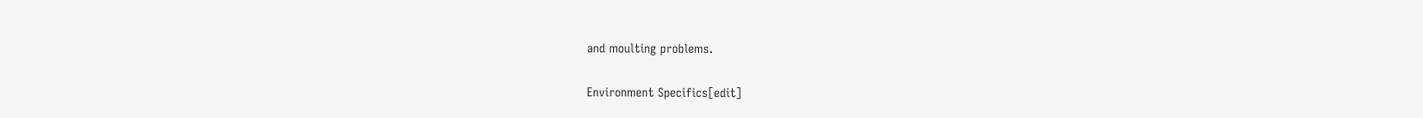and moulting problems.

Environment Specifics[edit]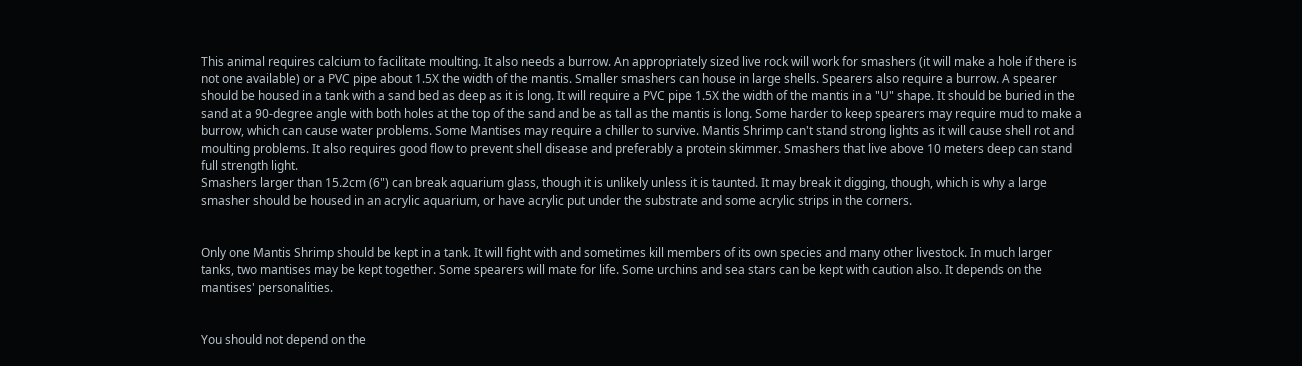This animal requires calcium to facilitate moulting. It also needs a burrow. An appropriately sized live rock will work for smashers (it will make a hole if there is not one available) or a PVC pipe about 1.5X the width of the mantis. Smaller smashers can house in large shells. Spearers also require a burrow. A spearer should be housed in a tank with a sand bed as deep as it is long. It will require a PVC pipe 1.5X the width of the mantis in a "U" shape. It should be buried in the sand at a 90-degree angle with both holes at the top of the sand and be as tall as the mantis is long. Some harder to keep spearers may require mud to make a burrow, which can cause water problems. Some Mantises may require a chiller to survive. Mantis Shrimp can't stand strong lights as it will cause shell rot and moulting problems. It also requires good flow to prevent shell disease and preferably a protein skimmer. Smashers that live above 10 meters deep can stand full strength light.
Smashers larger than 15.2cm (6") can break aquarium glass, though it is unlikely unless it is taunted. It may break it digging, though, which is why a large smasher should be housed in an acrylic aquarium, or have acrylic put under the substrate and some acrylic strips in the corners.


Only one Mantis Shrimp should be kept in a tank. It will fight with and sometimes kill members of its own species and many other livestock. In much larger tanks, two mantises may be kept together. Some spearers will mate for life. Some urchins and sea stars can be kept with caution also. It depends on the mantises' personalities.


You should not depend on the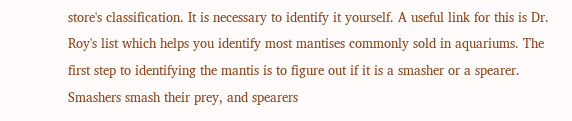store's classification. It is necessary to identify it yourself. A useful link for this is Dr. Roy's list which helps you identify most mantises commonly sold in aquariums. The first step to identifying the mantis is to figure out if it is a smasher or a spearer. Smashers smash their prey, and spearers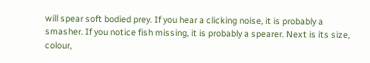will spear soft bodied prey. If you hear a clicking noise, it is probably a smasher. If you notice fish missing, it is probably a spearer. Next is its size, colour,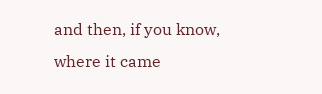and then, if you know, where it came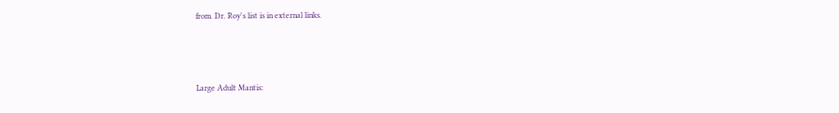from. Dr. Roy's list is in external links.



Large Adult Mantis: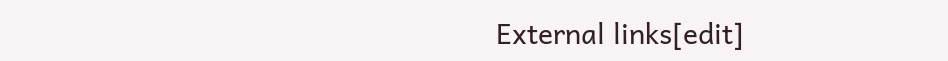External links[edit]